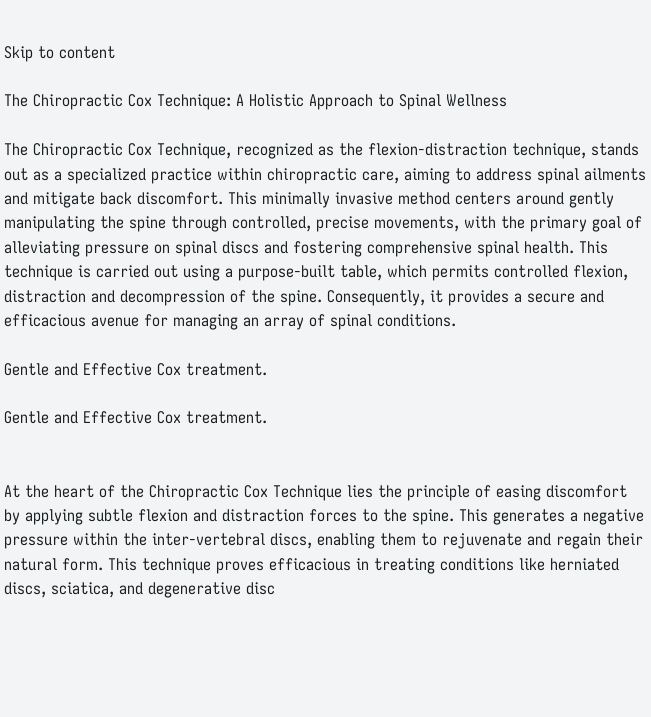Skip to content

The Chiropractic Cox Technique: A Holistic Approach to Spinal Wellness

The Chiropractic Cox Technique, recognized as the flexion-distraction technique, stands out as a specialized practice within chiropractic care, aiming to address spinal ailments and mitigate back discomfort. This minimally invasive method centers around gently manipulating the spine through controlled, precise movements, with the primary goal of alleviating pressure on spinal discs and fostering comprehensive spinal health. This technique is carried out using a purpose-built table, which permits controlled flexion, distraction and decompression of the spine. Consequently, it provides a secure and efficacious avenue for managing an array of spinal conditions.

Gentle and Effective Cox treatment.

Gentle and Effective Cox treatment.


At the heart of the Chiropractic Cox Technique lies the principle of easing discomfort by applying subtle flexion and distraction forces to the spine. This generates a negative pressure within the inter-vertebral discs, enabling them to rejuvenate and regain their natural form. This technique proves efficacious in treating conditions like herniated discs, sciatica, and degenerative disc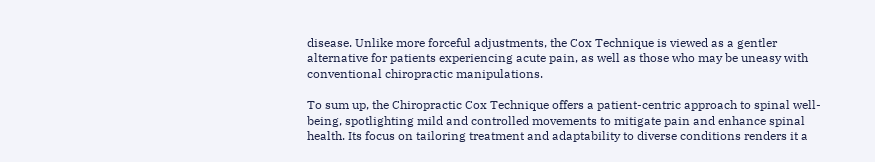disease. Unlike more forceful adjustments, the Cox Technique is viewed as a gentler alternative for patients experiencing acute pain, as well as those who may be uneasy with conventional chiropractic manipulations.

To sum up, the Chiropractic Cox Technique offers a patient-centric approach to spinal well-being, spotlighting mild and controlled movements to mitigate pain and enhance spinal health. Its focus on tailoring treatment and adaptability to diverse conditions renders it a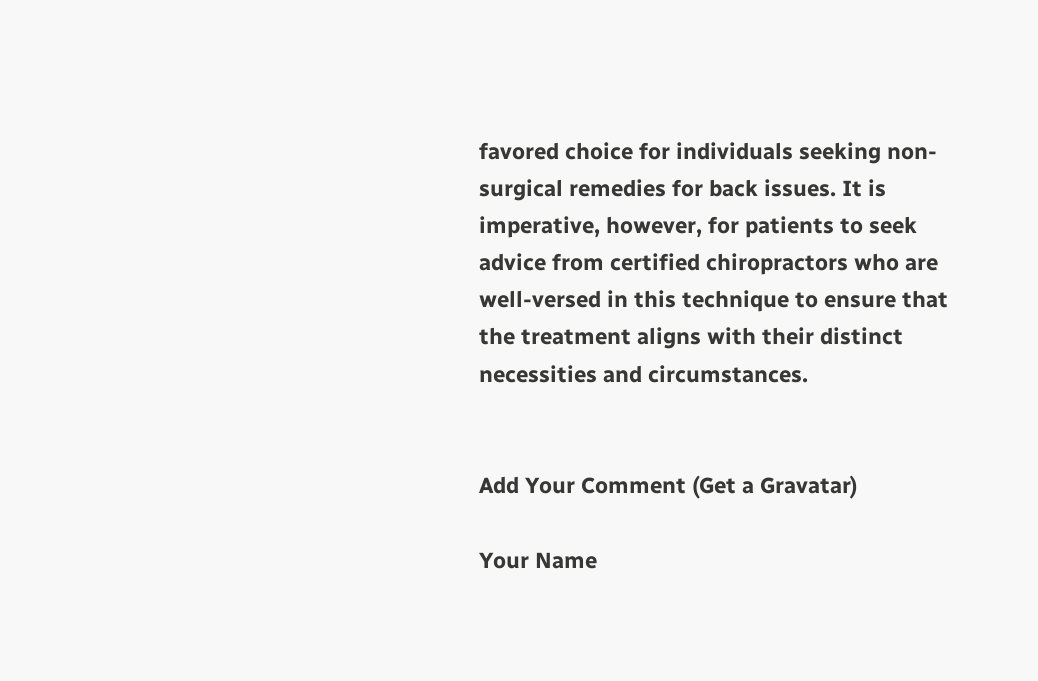favored choice for individuals seeking non-surgical remedies for back issues. It is imperative, however, for patients to seek advice from certified chiropractors who are well-versed in this technique to ensure that the treatment aligns with their distinct necessities and circumstances.


Add Your Comment (Get a Gravatar)

Your Name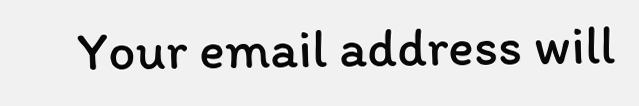Your email address will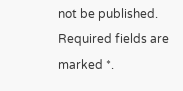not be published. Required fields are marked *.